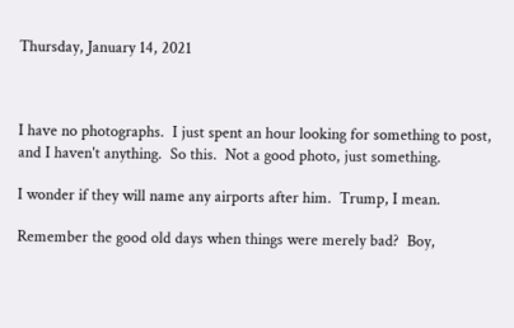Thursday, January 14, 2021



I have no photographs.  I just spent an hour looking for something to post, and I haven't anything.  So this.  Not a good photo, just something.

I wonder if they will name any airports after him.  Trump, I mean.

Remember the good old days when things were merely bad?  Boy,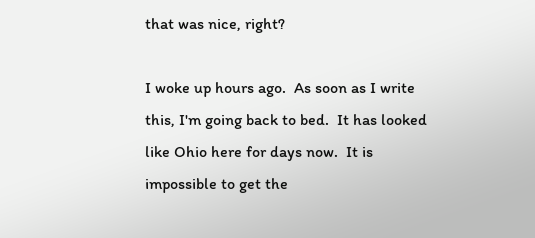that was nice, right?

I woke up hours ago.  As soon as I write this, I'm going back to bed.  It has looked like Ohio here for days now.  It is impossible to get the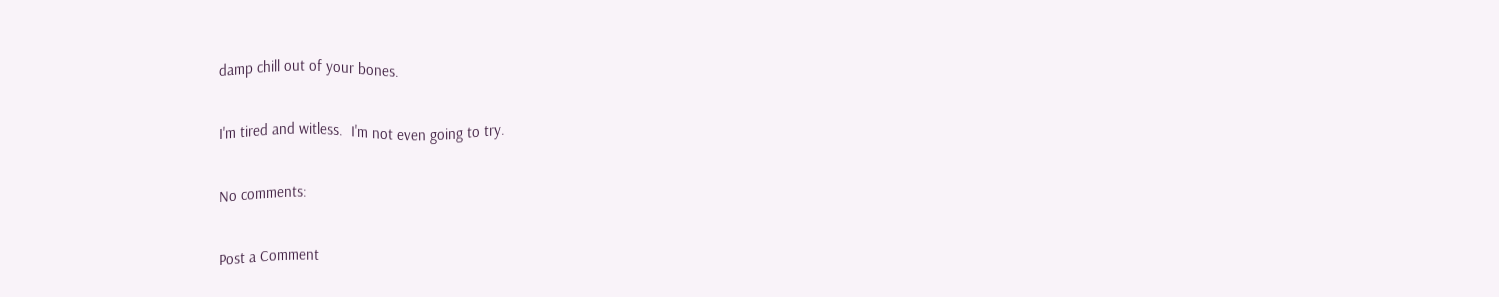damp chill out of your bones.

I'm tired and witless.  I'm not even going to try.

No comments:

Post a Comment